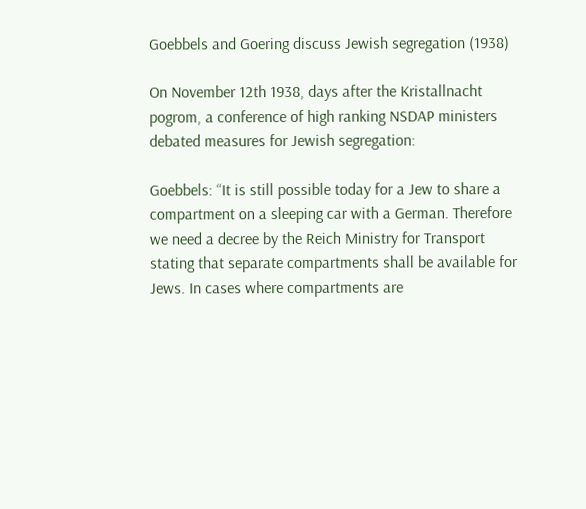Goebbels and Goering discuss Jewish segregation (1938)

On November 12th 1938, days after the Kristallnacht pogrom, a conference of high ranking NSDAP ministers debated measures for Jewish segregation:

Goebbels: “It is still possible today for a Jew to share a compartment on a sleeping car with a German. Therefore we need a decree by the Reich Ministry for Transport stating that separate compartments shall be available for Jews. In cases where compartments are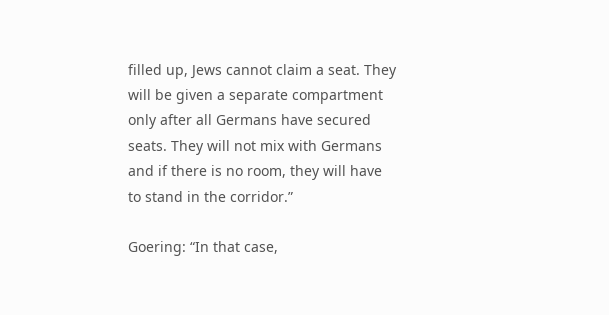filled up, Jews cannot claim a seat. They will be given a separate compartment only after all Germans have secured seats. They will not mix with Germans and if there is no room, they will have to stand in the corridor.”

Goering: “In that case,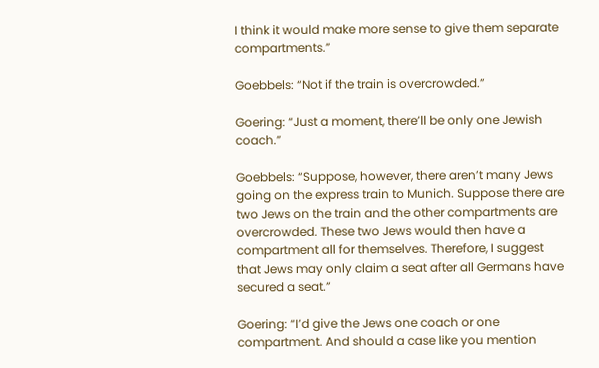I think it would make more sense to give them separate compartments.”

Goebbels: “Not if the train is overcrowded.”

Goering: “Just a moment, there’ll be only one Jewish coach.”

Goebbels: “Suppose, however, there aren’t many Jews going on the express train to Munich. Suppose there are two Jews on the train and the other compartments are overcrowded. These two Jews would then have a compartment all for themselves. Therefore, I suggest that Jews may only claim a seat after all Germans have secured a seat.”

Goering: “I’d give the Jews one coach or one compartment. And should a case like you mention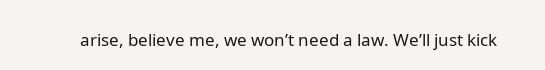arise, believe me, we won’t need a law. We’ll just kick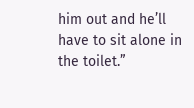him out and he’ll have to sit alone in the toilet.”